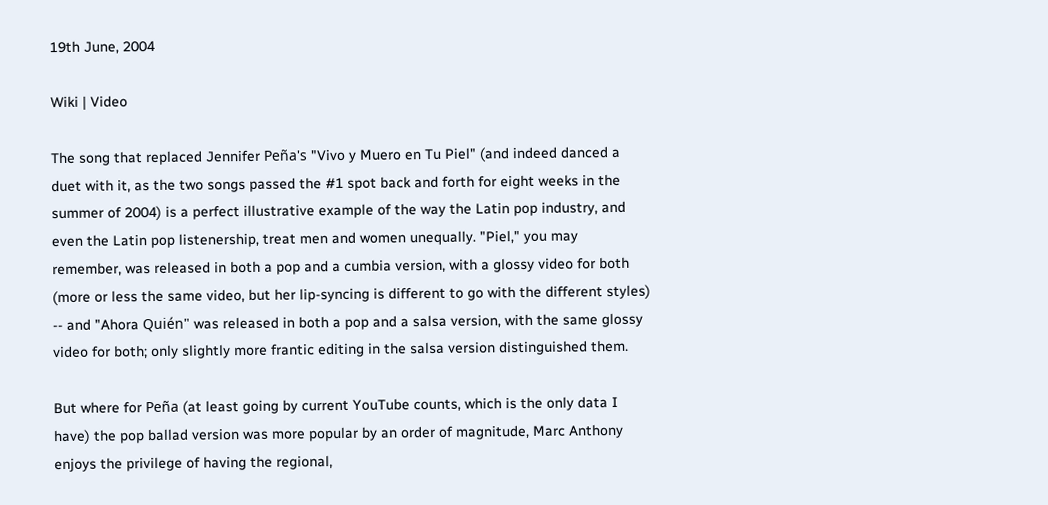19th June, 2004

Wiki | Video

The song that replaced Jennifer Peña's "Vivo y Muero en Tu Piel" (and indeed danced a duet with it, as the two songs passed the #1 spot back and forth for eight weeks in the summer of 2004) is a perfect illustrative example of the way the Latin pop industry, and even the Latin pop listenership, treat men and women unequally. "Piel," you may remember, was released in both a pop and a cumbia version, with a glossy video for both (more or less the same video, but her lip-syncing is different to go with the different styles) -- and "Ahora Quién" was released in both a pop and a salsa version, with the same glossy video for both; only slightly more frantic editing in the salsa version distinguished them.

But where for Peña (at least going by current YouTube counts, which is the only data I have) the pop ballad version was more popular by an order of magnitude, Marc Anthony enjoys the privilege of having the regional,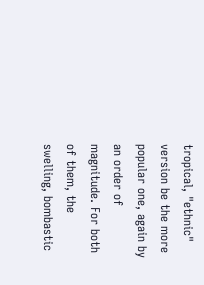tropical, "ethnic" version be the more popular one, again by an order of magnitude. For both of them, the swelling, bombastic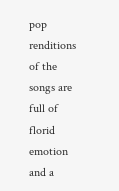pop renditions of the songs are full of florid emotion and a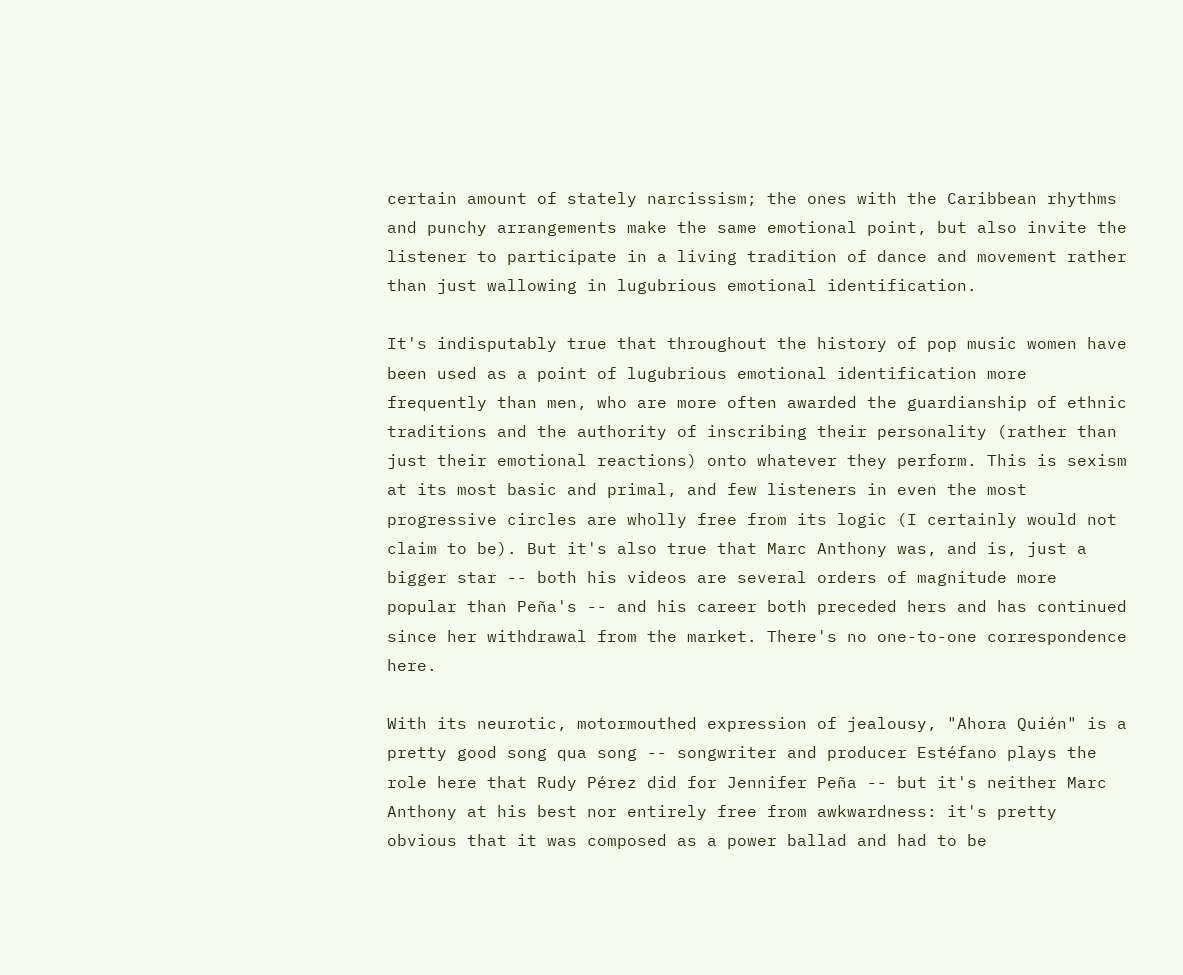certain amount of stately narcissism; the ones with the Caribbean rhythms and punchy arrangements make the same emotional point, but also invite the listener to participate in a living tradition of dance and movement rather than just wallowing in lugubrious emotional identification.

It's indisputably true that throughout the history of pop music women have been used as a point of lugubrious emotional identification more frequently than men, who are more often awarded the guardianship of ethnic traditions and the authority of inscribing their personality (rather than just their emotional reactions) onto whatever they perform. This is sexism at its most basic and primal, and few listeners in even the most progressive circles are wholly free from its logic (I certainly would not claim to be). But it's also true that Marc Anthony was, and is, just a bigger star -- both his videos are several orders of magnitude more popular than Peña's -- and his career both preceded hers and has continued since her withdrawal from the market. There's no one-to-one correspondence here.

With its neurotic, motormouthed expression of jealousy, "Ahora Quién" is a pretty good song qua song -- songwriter and producer Estéfano plays the role here that Rudy Pérez did for Jennifer Peña -- but it's neither Marc Anthony at his best nor entirely free from awkwardness: it's pretty obvious that it was composed as a power ballad and had to be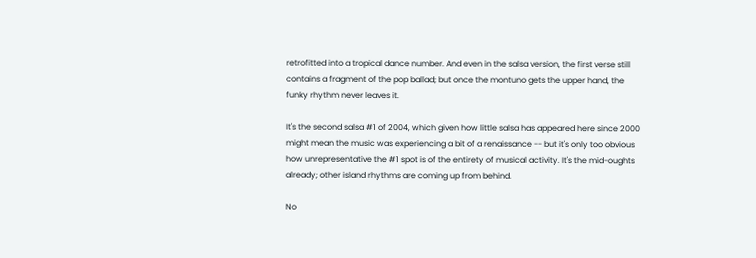retrofitted into a tropical dance number. And even in the salsa version, the first verse still contains a fragment of the pop ballad; but once the montuno gets the upper hand, the funky rhythm never leaves it.

It's the second salsa #1 of 2004, which given how little salsa has appeared here since 2000 might mean the music was experiencing a bit of a renaissance -- but it's only too obvious how unrepresentative the #1 spot is of the entirety of musical activity. It's the mid-oughts already; other island rhythms are coming up from behind.

No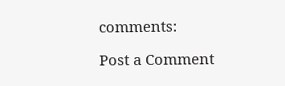comments:

Post a Comment